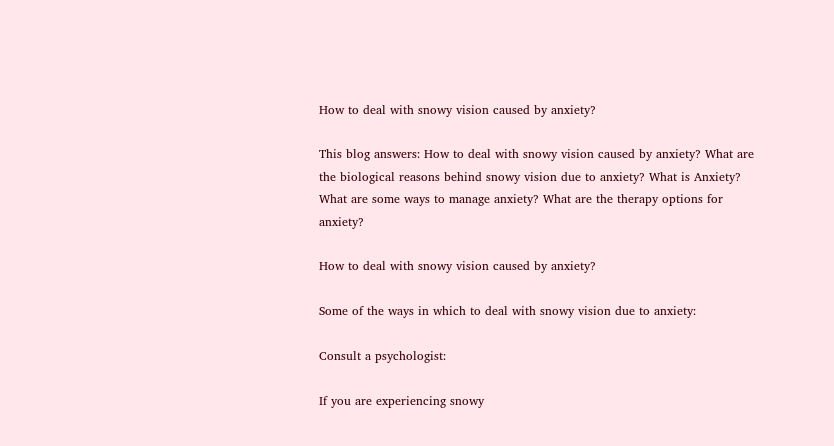How to deal with snowy vision caused by anxiety?

This blog answers: How to deal with snowy vision caused by anxiety? What are the biological reasons behind snowy vision due to anxiety? What is Anxiety? What are some ways to manage anxiety? What are the therapy options for anxiety?

How to deal with snowy vision caused by anxiety?

Some of the ways in which to deal with snowy vision due to anxiety:

Consult a psychologist:

If you are experiencing snowy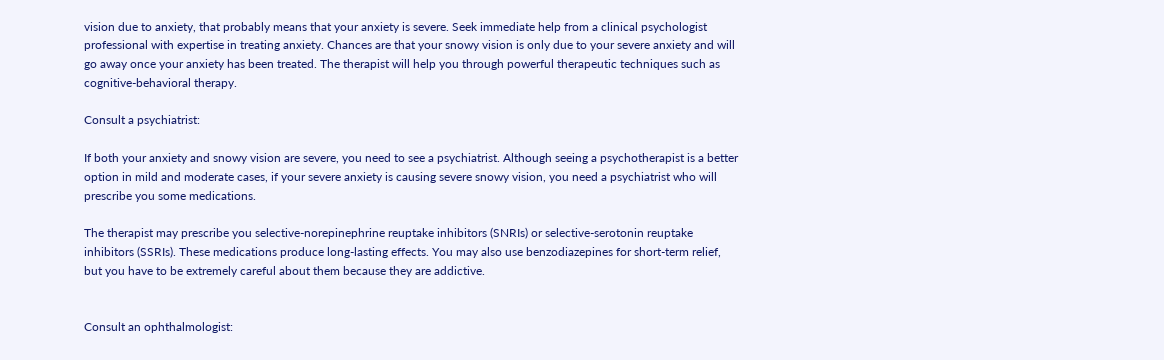vision due to anxiety, that probably means that your anxiety is severe. Seek immediate help from a clinical psychologist professional with expertise in treating anxiety. Chances are that your snowy vision is only due to your severe anxiety and will go away once your anxiety has been treated. The therapist will help you through powerful therapeutic techniques such as cognitive-behavioral therapy.

Consult a psychiatrist:

If both your anxiety and snowy vision are severe, you need to see a psychiatrist. Although seeing a psychotherapist is a better option in mild and moderate cases, if your severe anxiety is causing severe snowy vision, you need a psychiatrist who will prescribe you some medications.

The therapist may prescribe you selective-norepinephrine reuptake inhibitors (SNRIs) or selective-serotonin reuptake inhibitors (SSRIs). These medications produce long-lasting effects. You may also use benzodiazepines for short-term relief, but you have to be extremely careful about them because they are addictive.


Consult an ophthalmologist: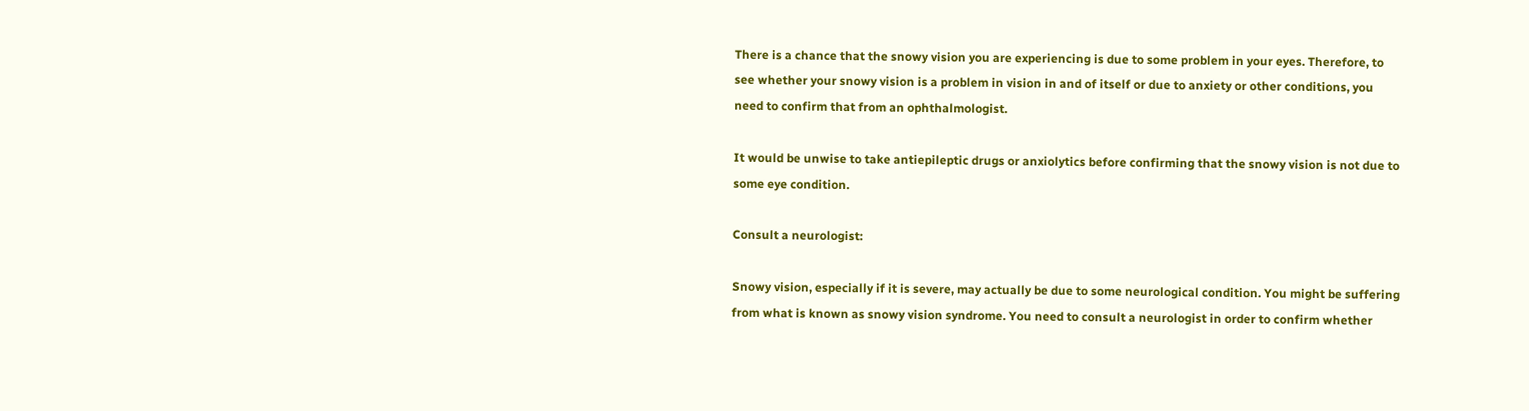There is a chance that the snowy vision you are experiencing is due to some problem in your eyes. Therefore, to see whether your snowy vision is a problem in vision in and of itself or due to anxiety or other conditions, you need to confirm that from an ophthalmologist.

It would be unwise to take antiepileptic drugs or anxiolytics before confirming that the snowy vision is not due to some eye condition.

Consult a neurologist:

Snowy vision, especially if it is severe, may actually be due to some neurological condition. You might be suffering from what is known as snowy vision syndrome. You need to consult a neurologist in order to confirm whether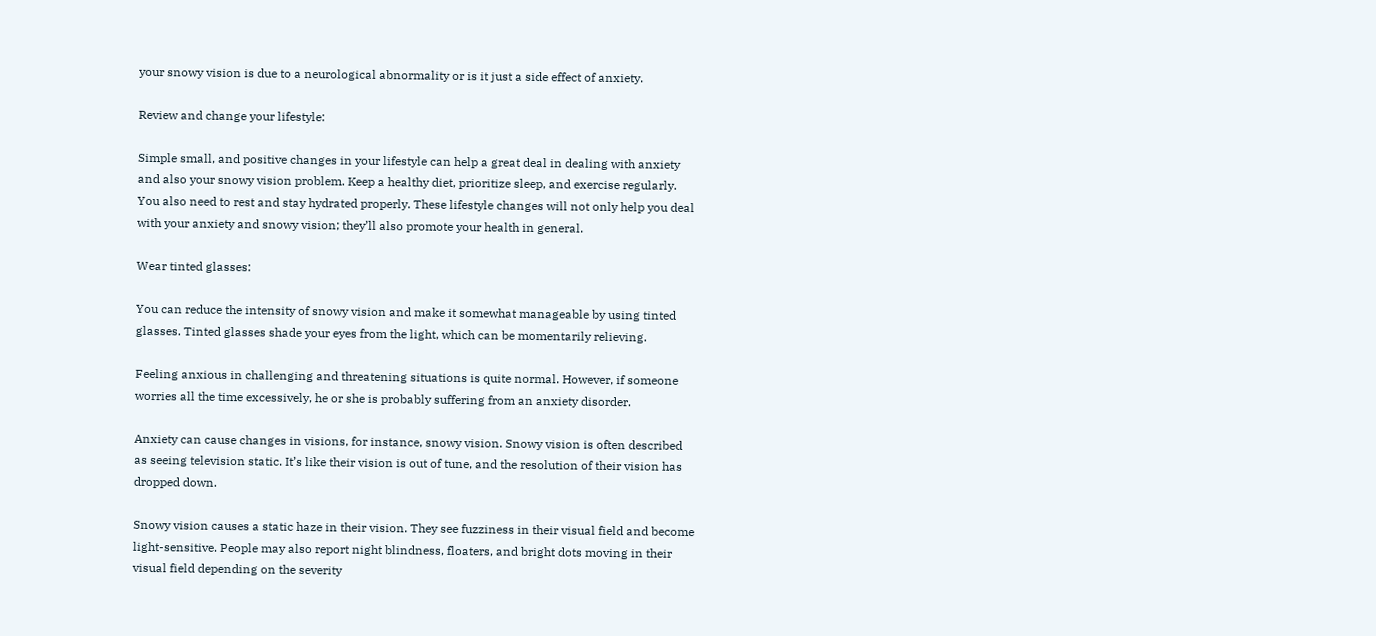your snowy vision is due to a neurological abnormality or is it just a side effect of anxiety.

Review and change your lifestyle:

Simple small, and positive changes in your lifestyle can help a great deal in dealing with anxiety and also your snowy vision problem. Keep a healthy diet, prioritize sleep, and exercise regularly. You also need to rest and stay hydrated properly. These lifestyle changes will not only help you deal with your anxiety and snowy vision; they’ll also promote your health in general.

Wear tinted glasses:

You can reduce the intensity of snowy vision and make it somewhat manageable by using tinted glasses. Tinted glasses shade your eyes from the light, which can be momentarily relieving.

Feeling anxious in challenging and threatening situations is quite normal. However, if someone worries all the time excessively, he or she is probably suffering from an anxiety disorder.

Anxiety can cause changes in visions, for instance, snowy vision. Snowy vision is often described as seeing television static. It’s like their vision is out of tune, and the resolution of their vision has dropped down.

Snowy vision causes a static haze in their vision. They see fuzziness in their visual field and become light-sensitive. People may also report night blindness, floaters, and bright dots moving in their visual field depending on the severity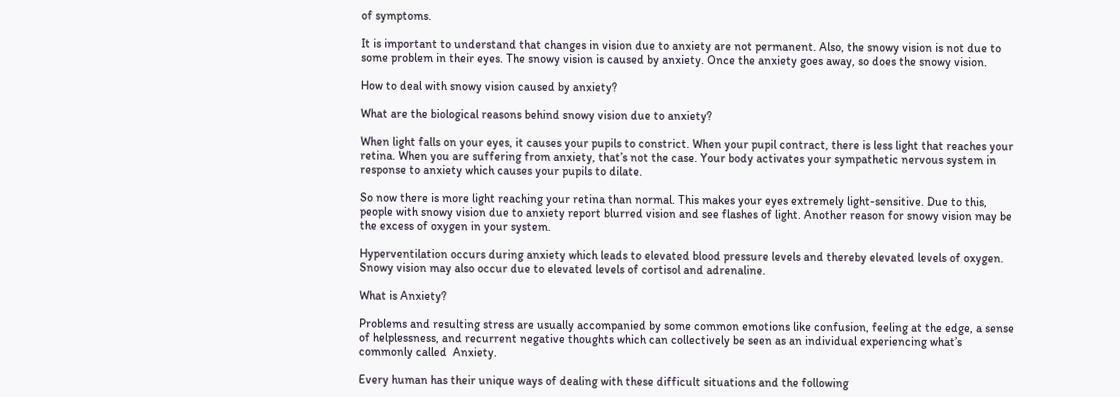of symptoms.

It is important to understand that changes in vision due to anxiety are not permanent. Also, the snowy vision is not due to some problem in their eyes. The snowy vision is caused by anxiety. Once the anxiety goes away, so does the snowy vision.

How to deal with snowy vision caused by anxiety?

What are the biological reasons behind snowy vision due to anxiety?

When light falls on your eyes, it causes your pupils to constrict. When your pupil contract, there is less light that reaches your retina. When you are suffering from anxiety, that’s not the case. Your body activates your sympathetic nervous system in response to anxiety which causes your pupils to dilate.

So now there is more light reaching your retina than normal. This makes your eyes extremely light-sensitive. Due to this, people with snowy vision due to anxiety report blurred vision and see flashes of light. Another reason for snowy vision may be the excess of oxygen in your system.

Hyperventilation occurs during anxiety which leads to elevated blood pressure levels and thereby elevated levels of oxygen. Snowy vision may also occur due to elevated levels of cortisol and adrenaline.

What is Anxiety?

Problems and resulting stress are usually accompanied by some common emotions like confusion, feeling at the edge, a sense of helplessness, and recurrent negative thoughts which can collectively be seen as an individual experiencing what’s commonly called  Anxiety.

Every human has their unique ways of dealing with these difficult situations and the following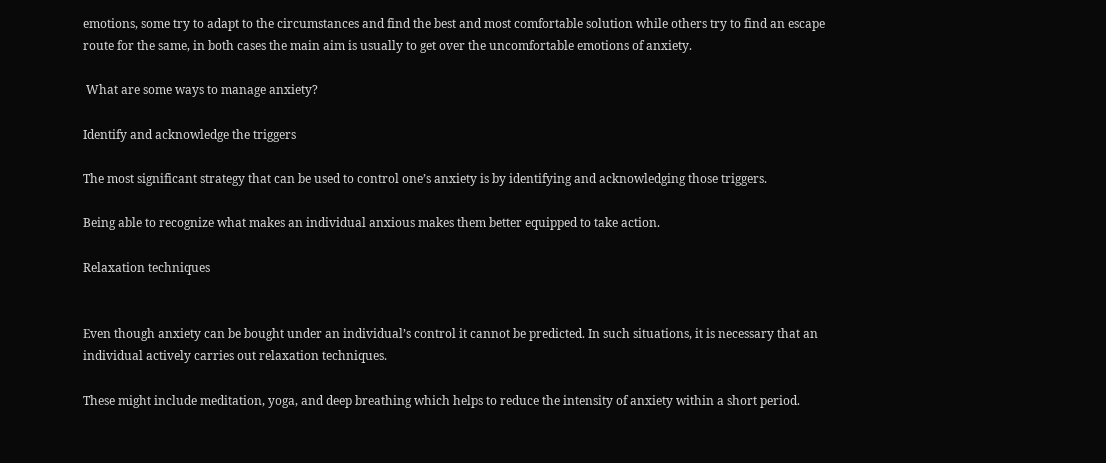emotions, some try to adapt to the circumstances and find the best and most comfortable solution while others try to find an escape route for the same, in both cases the main aim is usually to get over the uncomfortable emotions of anxiety.

 What are some ways to manage anxiety?

Identify and acknowledge the triggers

The most significant strategy that can be used to control one’s anxiety is by identifying and acknowledging those triggers.

Being able to recognize what makes an individual anxious makes them better equipped to take action.

Relaxation techniques


Even though anxiety can be bought under an individual’s control it cannot be predicted. In such situations, it is necessary that an individual actively carries out relaxation techniques.

These might include meditation, yoga, and deep breathing which helps to reduce the intensity of anxiety within a short period.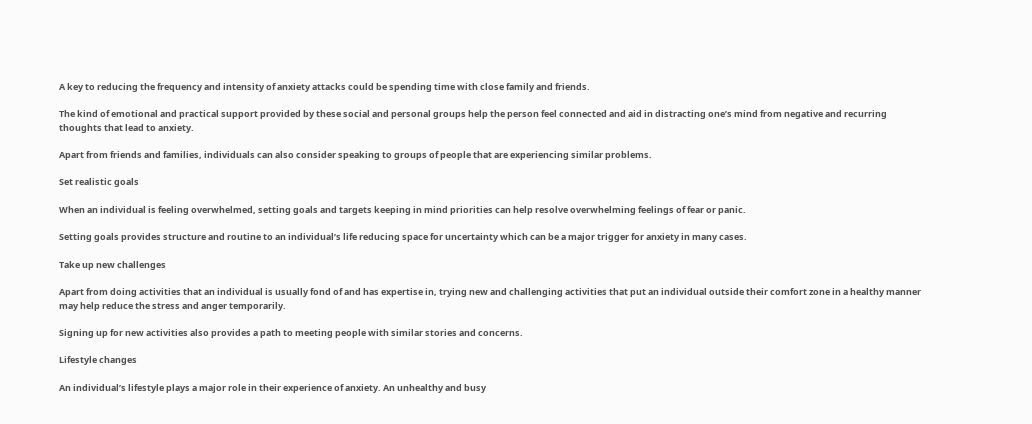A key to reducing the frequency and intensity of anxiety attacks could be spending time with close family and friends.

The kind of emotional and practical support provided by these social and personal groups help the person feel connected and aid in distracting one’s mind from negative and recurring thoughts that lead to anxiety.

Apart from friends and families, individuals can also consider speaking to groups of people that are experiencing similar problems.

Set realistic goals

When an individual is feeling overwhelmed, setting goals and targets keeping in mind priorities can help resolve overwhelming feelings of fear or panic.

Setting goals provides structure and routine to an individual’s life reducing space for uncertainty which can be a major trigger for anxiety in many cases.

Take up new challenges

Apart from doing activities that an individual is usually fond of and has expertise in, trying new and challenging activities that put an individual outside their comfort zone in a healthy manner may help reduce the stress and anger temporarily.

Signing up for new activities also provides a path to meeting people with similar stories and concerns.

Lifestyle changes

An individual’s lifestyle plays a major role in their experience of anxiety. An unhealthy and busy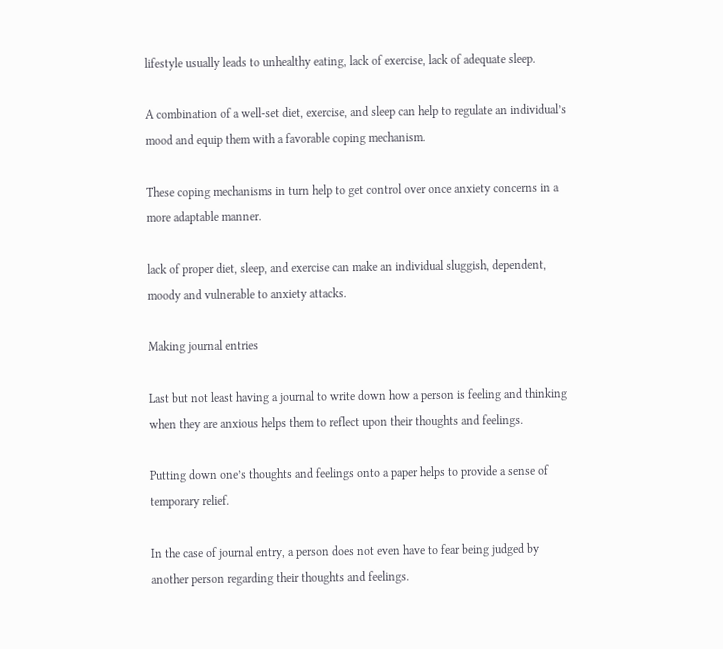lifestyle usually leads to unhealthy eating, lack of exercise, lack of adequate sleep.

A combination of a well-set diet, exercise, and sleep can help to regulate an individual’s mood and equip them with a favorable coping mechanism.

These coping mechanisms in turn help to get control over once anxiety concerns in a more adaptable manner.

lack of proper diet, sleep, and exercise can make an individual sluggish, dependent, moody and vulnerable to anxiety attacks.

Making journal entries

Last but not least having a journal to write down how a person is feeling and thinking when they are anxious helps them to reflect upon their thoughts and feelings.

Putting down one’s thoughts and feelings onto a paper helps to provide a sense of temporary relief.

In the case of journal entry, a person does not even have to fear being judged by another person regarding their thoughts and feelings.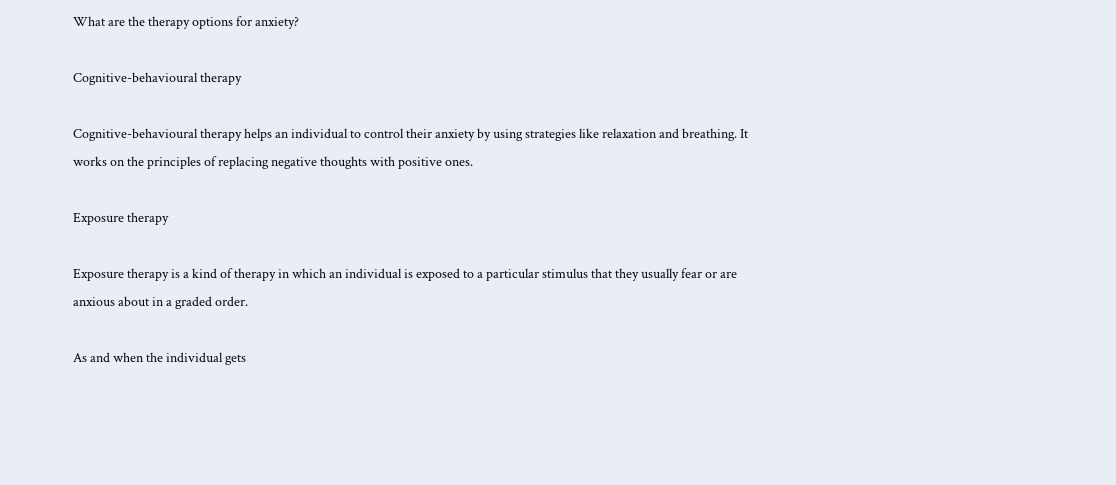What are the therapy options for anxiety?

Cognitive-behavioural therapy

Cognitive-behavioural therapy helps an individual to control their anxiety by using strategies like relaxation and breathing. It works on the principles of replacing negative thoughts with positive ones.

Exposure therapy

Exposure therapy is a kind of therapy in which an individual is exposed to a particular stimulus that they usually fear or are anxious about in a graded order.

As and when the individual gets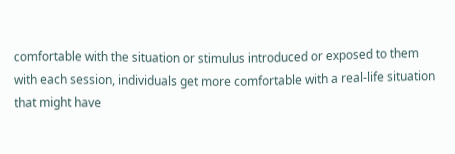comfortable with the situation or stimulus introduced or exposed to them with each session, individuals get more comfortable with a real-life situation that might have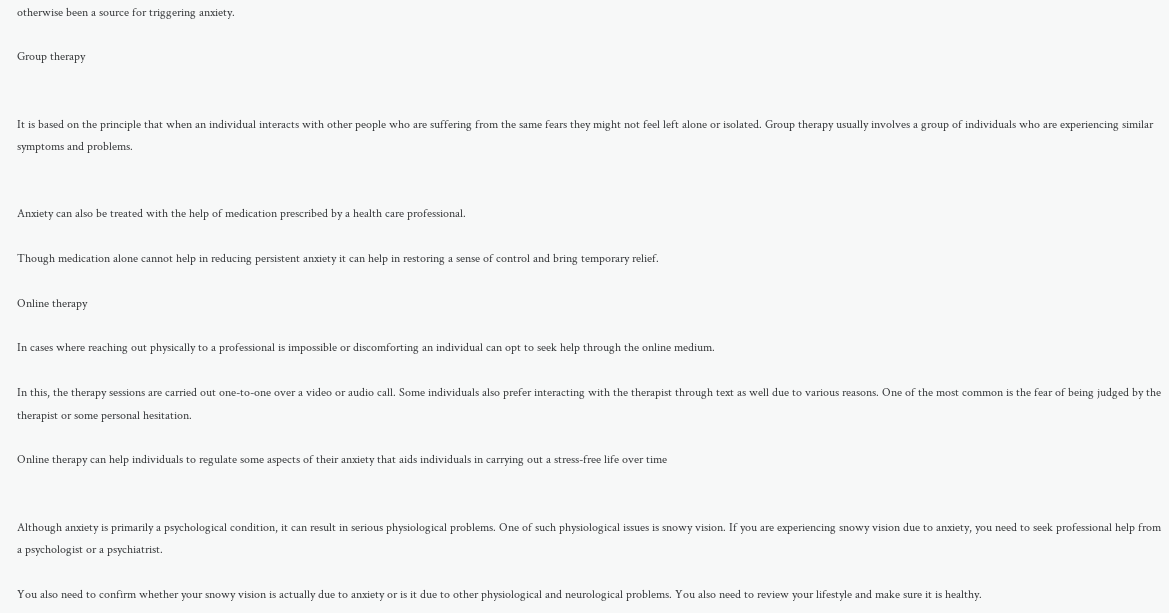otherwise been a source for triggering anxiety.

Group therapy


It is based on the principle that when an individual interacts with other people who are suffering from the same fears they might not feel left alone or isolated. Group therapy usually involves a group of individuals who are experiencing similar symptoms and problems.


Anxiety can also be treated with the help of medication prescribed by a health care professional.

Though medication alone cannot help in reducing persistent anxiety it can help in restoring a sense of control and bring temporary relief.

Online therapy

In cases where reaching out physically to a professional is impossible or discomforting an individual can opt to seek help through the online medium.

In this, the therapy sessions are carried out one-to-one over a video or audio call. Some individuals also prefer interacting with the therapist through text as well due to various reasons. One of the most common is the fear of being judged by the therapist or some personal hesitation.

Online therapy can help individuals to regulate some aspects of their anxiety that aids individuals in carrying out a stress-free life over time


Although anxiety is primarily a psychological condition, it can result in serious physiological problems. One of such physiological issues is snowy vision. If you are experiencing snowy vision due to anxiety, you need to seek professional help from a psychologist or a psychiatrist.

You also need to confirm whether your snowy vision is actually due to anxiety or is it due to other physiological and neurological problems. You also need to review your lifestyle and make sure it is healthy.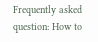Frequently asked question: How to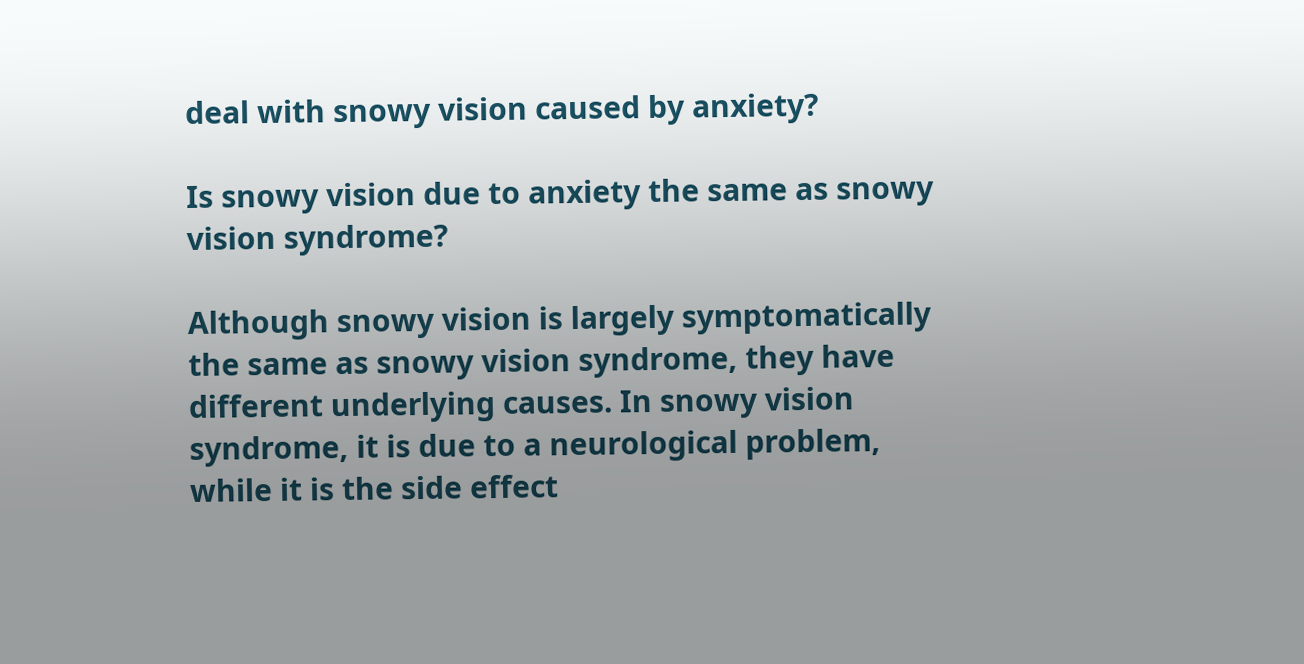deal with snowy vision caused by anxiety?

Is snowy vision due to anxiety the same as snowy vision syndrome?

Although snowy vision is largely symptomatically the same as snowy vision syndrome, they have different underlying causes. In snowy vision syndrome, it is due to a neurological problem, while it is the side effect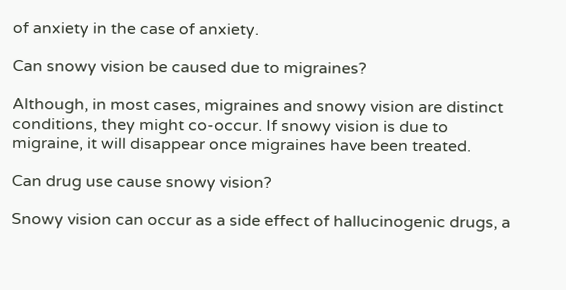of anxiety in the case of anxiety.

Can snowy vision be caused due to migraines?

Although, in most cases, migraines and snowy vision are distinct conditions, they might co-occur. If snowy vision is due to migraine, it will disappear once migraines have been treated.

Can drug use cause snowy vision?

Snowy vision can occur as a side effect of hallucinogenic drugs, a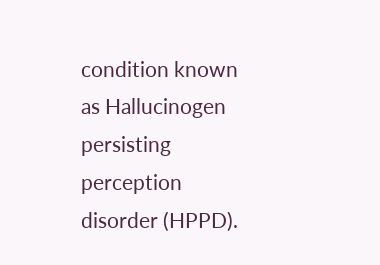condition known as Hallucinogen persisting perception disorder (HPPD).